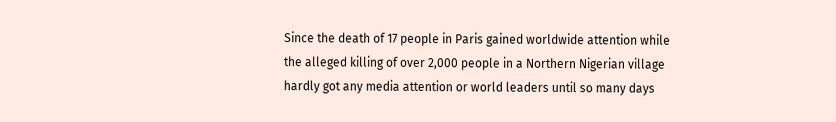Since the death of 17 people in Paris gained worldwide attention while the alleged killing of over 2,000 people in a Northern Nigerian village hardly got any media attention or world leaders until so many days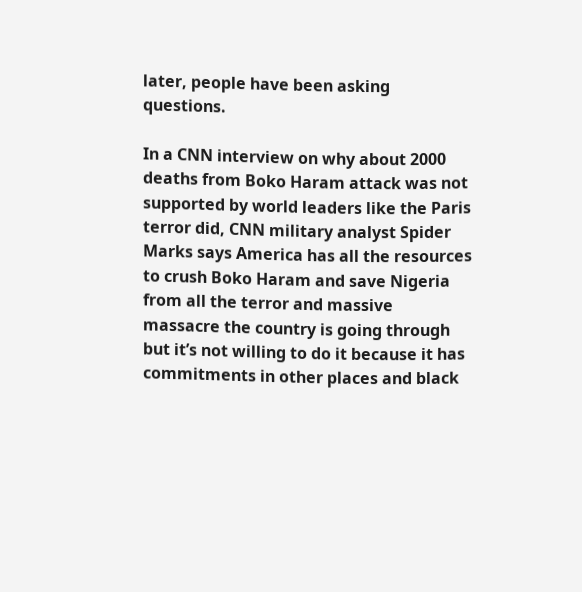later, people have been asking questions.

In a CNN interview on why about 2000 deaths from Boko Haram attack was not supported by world leaders like the Paris terror did, CNN military analyst Spider Marks says America has all the resources to crush Boko Haram and save Nigeria from all the terror and massive massacre the country is going through but it’s not willing to do it because it has commitments in other places and black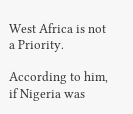West Africa is not a Priority.

According to him, if Nigeria was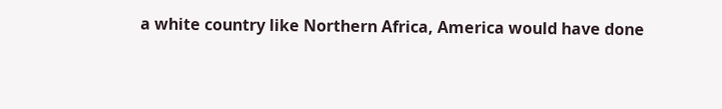a white country like Northern Africa, America would have done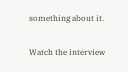something about it.

Watch the interview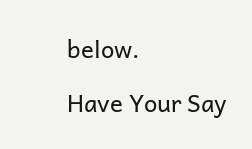below.

Have Your Say